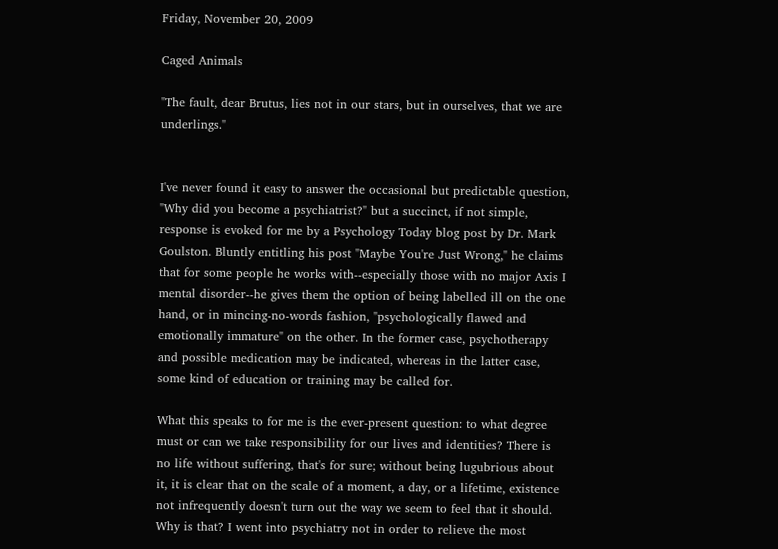Friday, November 20, 2009

Caged Animals

"The fault, dear Brutus, lies not in our stars, but in ourselves, that we are underlings."


I've never found it easy to answer the occasional but predictable question, "Why did you become a psychiatrist?" but a succinct, if not simple, response is evoked for me by a Psychology Today blog post by Dr. Mark Goulston. Bluntly entitling his post "Maybe You're Just Wrong," he claims that for some people he works with--especially those with no major Axis I mental disorder--he gives them the option of being labelled ill on the one hand, or in mincing-no-words fashion, "psychologically flawed and emotionally immature" on the other. In the former case, psychotherapy and possible medication may be indicated, whereas in the latter case, some kind of education or training may be called for.

What this speaks to for me is the ever-present question: to what degree must or can we take responsibility for our lives and identities? There is no life without suffering, that's for sure; without being lugubrious about it, it is clear that on the scale of a moment, a day, or a lifetime, existence not infrequently doesn't turn out the way we seem to feel that it should. Why is that? I went into psychiatry not in order to relieve the most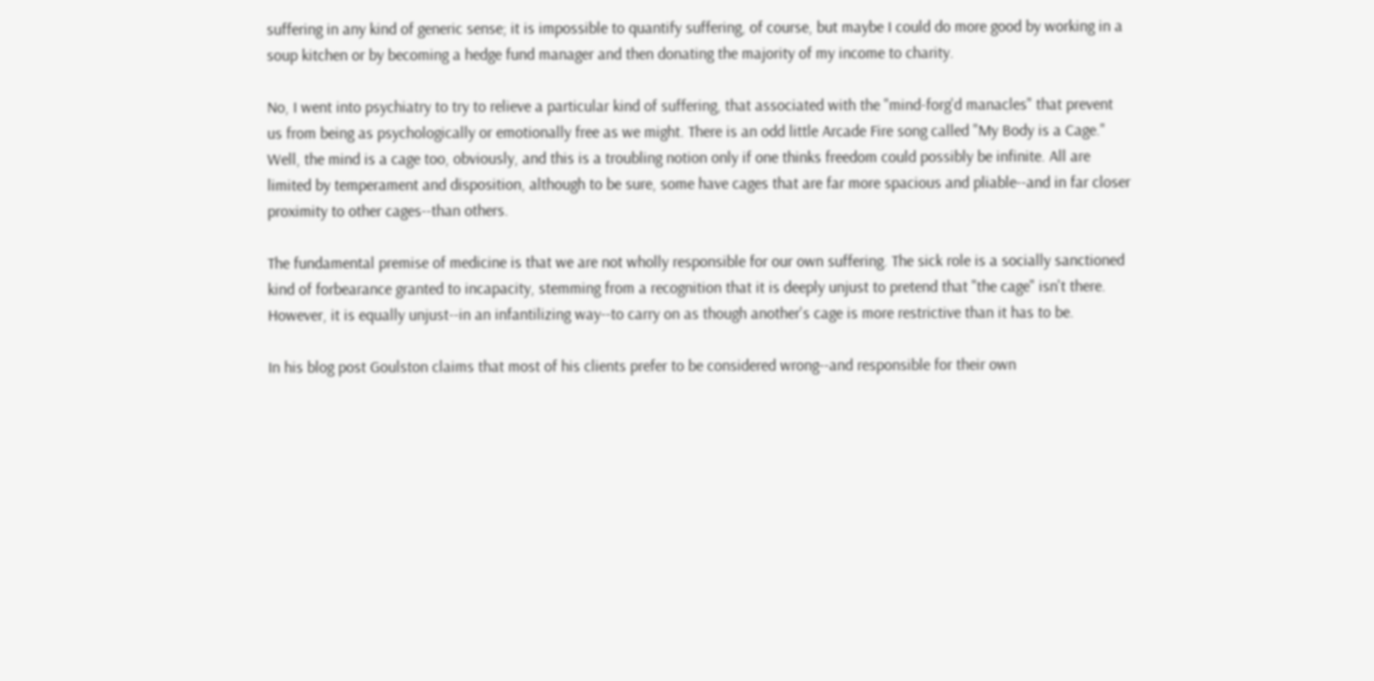suffering in any kind of generic sense; it is impossible to quantify suffering, of course, but maybe I could do more good by working in a soup kitchen or by becoming a hedge fund manager and then donating the majority of my income to charity.

No, I went into psychiatry to try to relieve a particular kind of suffering, that associated with the "mind-forg'd manacles" that prevent us from being as psychologically or emotionally free as we might. There is an odd little Arcade Fire song called "My Body is a Cage." Well, the mind is a cage too, obviously, and this is a troubling notion only if one thinks freedom could possibly be infinite. All are limited by temperament and disposition, although to be sure, some have cages that are far more spacious and pliable--and in far closer proximity to other cages--than others.

The fundamental premise of medicine is that we are not wholly responsible for our own suffering. The sick role is a socially sanctioned kind of forbearance granted to incapacity, stemming from a recognition that it is deeply unjust to pretend that "the cage" isn't there. However, it is equally unjust--in an infantilizing way--to carry on as though another's cage is more restrictive than it has to be.

In his blog post Goulston claims that most of his clients prefer to be considered wrong--and responsible for their own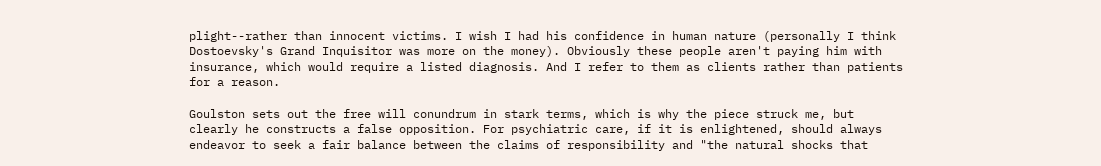plight--rather than innocent victims. I wish I had his confidence in human nature (personally I think Dostoevsky's Grand Inquisitor was more on the money). Obviously these people aren't paying him with insurance, which would require a listed diagnosis. And I refer to them as clients rather than patients for a reason.

Goulston sets out the free will conundrum in stark terms, which is why the piece struck me, but clearly he constructs a false opposition. For psychiatric care, if it is enlightened, should always endeavor to seek a fair balance between the claims of responsibility and "the natural shocks that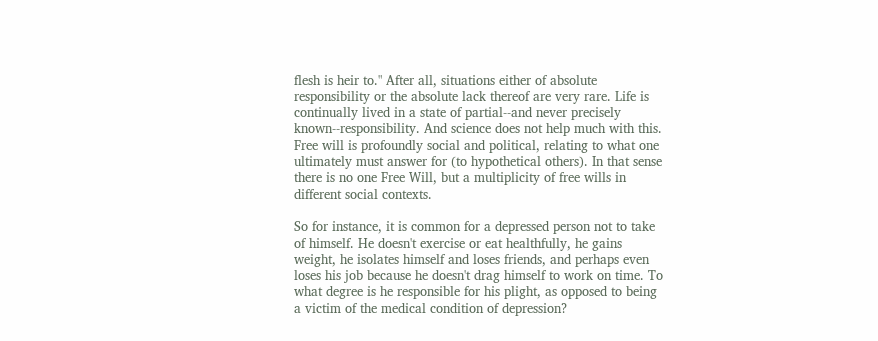flesh is heir to." After all, situations either of absolute responsibility or the absolute lack thereof are very rare. Life is continually lived in a state of partial--and never precisely known--responsibility. And science does not help much with this. Free will is profoundly social and political, relating to what one ultimately must answer for (to hypothetical others). In that sense there is no one Free Will, but a multiplicity of free wills in different social contexts.

So for instance, it is common for a depressed person not to take of himself. He doesn't exercise or eat healthfully, he gains weight, he isolates himself and loses friends, and perhaps even loses his job because he doesn't drag himself to work on time. To what degree is he responsible for his plight, as opposed to being a victim of the medical condition of depression?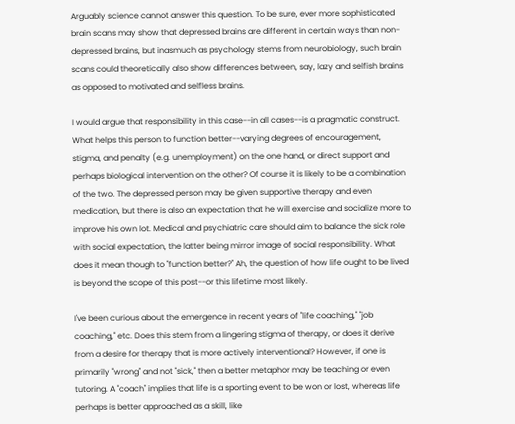Arguably science cannot answer this question. To be sure, ever more sophisticated brain scans may show that depressed brains are different in certain ways than non-depressed brains, but inasmuch as psychology stems from neurobiology, such brain scans could theoretically also show differences between, say, lazy and selfish brains as opposed to motivated and selfless brains.

I would argue that responsibility in this case--in all cases--is a pragmatic construct. What helps this person to function better--varying degrees of encouragement, stigma, and penalty (e.g. unemployment) on the one hand, or direct support and perhaps biological intervention on the other? Of course it is likely to be a combination of the two. The depressed person may be given supportive therapy and even medication, but there is also an expectation that he will exercise and socialize more to improve his own lot. Medical and psychiatric care should aim to balance the sick role with social expectation, the latter being mirror image of social responsibility. What does it mean though to "function better?" Ah, the question of how life ought to be lived is beyond the scope of this post--or this lifetime most likely.

I've been curious about the emergence in recent years of "life coaching," "job coaching," etc. Does this stem from a lingering stigma of therapy, or does it derive from a desire for therapy that is more actively interventional? However, if one is primarily "wrong" and not "sick," then a better metaphor may be teaching or even tutoring. A "coach" implies that life is a sporting event to be won or lost, whereas life perhaps is better approached as a skill, like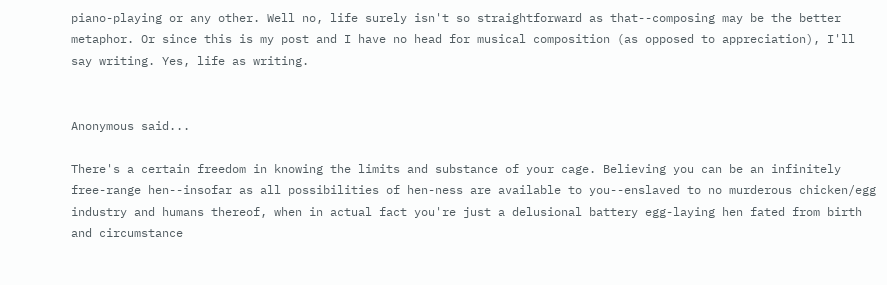piano-playing or any other. Well no, life surely isn't so straightforward as that--composing may be the better metaphor. Or since this is my post and I have no head for musical composition (as opposed to appreciation), I'll say writing. Yes, life as writing.


Anonymous said...

There's a certain freedom in knowing the limits and substance of your cage. Believing you can be an infinitely free-range hen--insofar as all possibilities of hen-ness are available to you--enslaved to no murderous chicken/egg industry and humans thereof, when in actual fact you're just a delusional battery egg-laying hen fated from birth and circumstance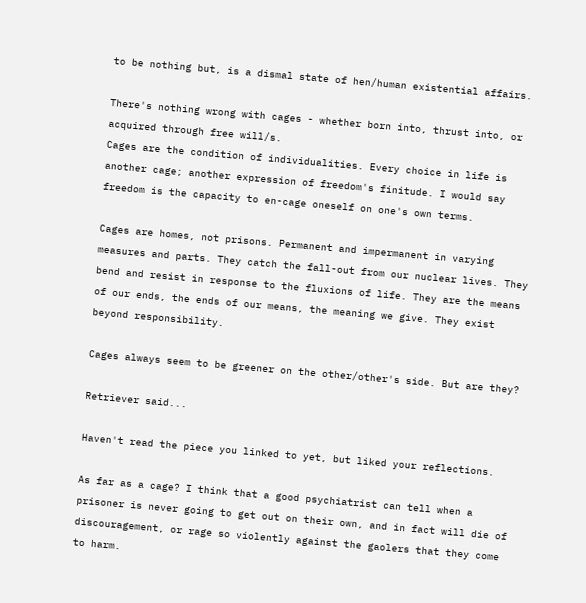to be nothing but, is a dismal state of hen/human existential affairs.

There's nothing wrong with cages - whether born into, thrust into, or acquired through free will/s.
Cages are the condition of individualities. Every choice in life is another cage; another expression of freedom's finitude. I would say freedom is the capacity to en-cage oneself on one's own terms.

Cages are homes, not prisons. Permanent and impermanent in varying measures and parts. They catch the fall-out from our nuclear lives. They bend and resist in response to the fluxions of life. They are the means of our ends, the ends of our means, the meaning we give. They exist beyond responsibility.

Cages always seem to be greener on the other/other's side. But are they?

Retriever said...

Haven't read the piece you linked to yet, but liked your reflections.

As far as a cage? I think that a good psychiatrist can tell when a prisoner is never going to get out on their own, and in fact will die of discouragement, or rage so violently against the gaolers that they come to harm.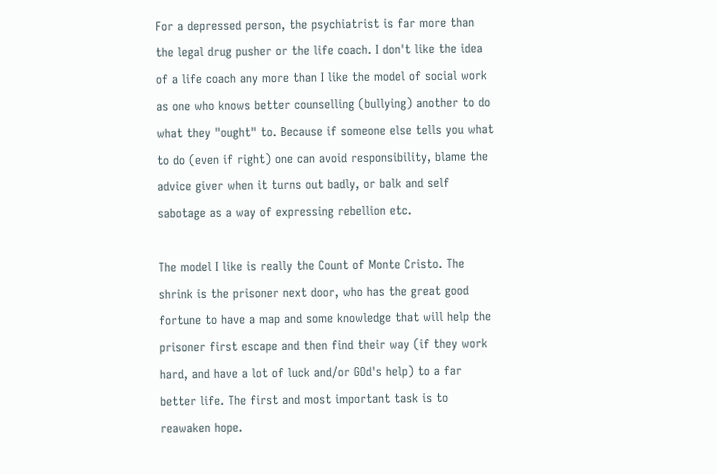For a depressed person, the psychiatrist is far more than the legal drug pusher or the life coach. I don't like the idea of a life coach any more than I like the model of social work as one who knows better counselling (bullying) another to do what they "ought" to. Because if someone else tells you what to do (even if right) one can avoid responsibility, blame the advice giver when it turns out badly, or balk and self sabotage as a way of expressing rebellion etc.

The model I like is really the Count of Monte Cristo. The shrink is the prisoner next door, who has the great good fortune to have a map and some knowledge that will help the prisoner first escape and then find their way (if they work hard, and have a lot of luck and/or GOd's help) to a far better life. The first and most important task is to reawaken hope.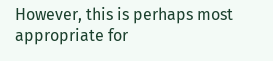However, this is perhaps most appropriate for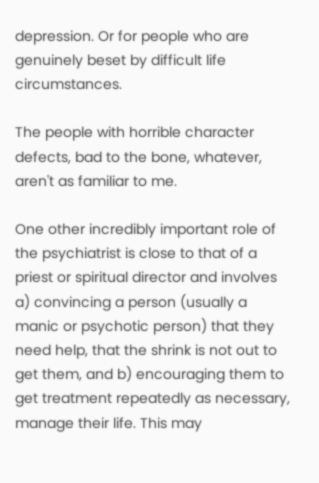depression. Or for people who are genuinely beset by difficult life circumstances.

The people with horrible character defects, bad to the bone, whatever, aren't as familiar to me.

One other incredibly important role of the psychiatrist is close to that of a priest or spiritual director and involves a) convincing a person (usually a manic or psychotic person) that they need help, that the shrink is not out to get them, and b) encouraging them to get treatment repeatedly as necessary, manage their life. This may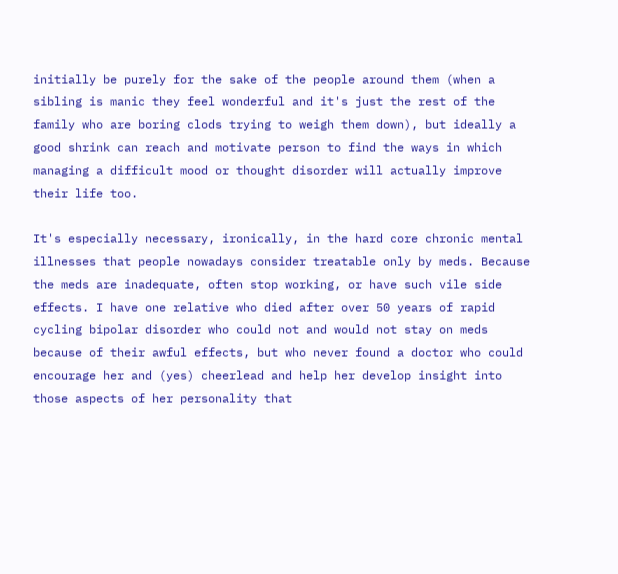initially be purely for the sake of the people around them (when a sibling is manic they feel wonderful and it's just the rest of the family who are boring clods trying to weigh them down), but ideally a good shrink can reach and motivate person to find the ways in which managing a difficult mood or thought disorder will actually improve their life too.

It's especially necessary, ironically, in the hard core chronic mental illnesses that people nowadays consider treatable only by meds. Because the meds are inadequate, often stop working, or have such vile side effects. I have one relative who died after over 50 years of rapid cycling bipolar disorder who could not and would not stay on meds because of their awful effects, but who never found a doctor who could encourage her and (yes) cheerlead and help her develop insight into those aspects of her personality that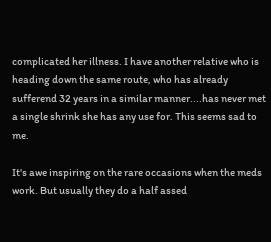complicated her illness. I have another relative who is heading down the same route, who has already sufferend 32 years in a similar manner....has never met a single shrink she has any use for. This seems sad to me.

It's awe inspiring on the rare occasions when the meds work. But usually they do a half assed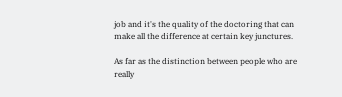job and it's the quality of the doctoring that can make all the difference at certain key junctures.

As far as the distinction between people who are really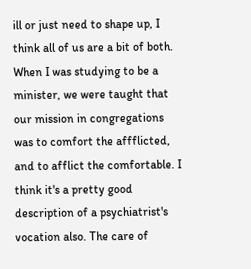ill or just need to shape up, I think all of us are a bit of both. When I was studying to be a minister, we were taught that our mission in congregations was to comfort the affflicted, and to afflict the comfortable. I think it's a pretty good description of a psychiatrist's vocation also. The care of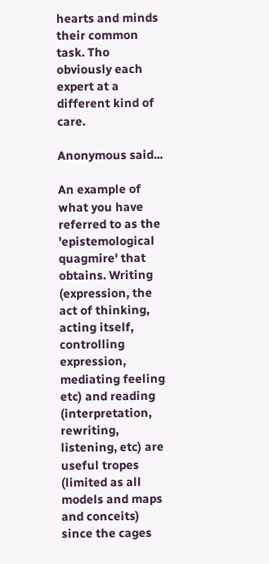hearts and minds their common task. Tho obviously each expert at a different kind of care.

Anonymous said...

An example of what you have referred to as the 'epistemological quagmire' that obtains. Writing (expression, the act of thinking, acting itself, controlling expression, mediating feeling etc) and reading (interpretation, rewriting, listening, etc) are useful tropes (limited as all models and maps and conceits) since the cages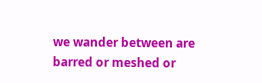we wander between are barred or meshed or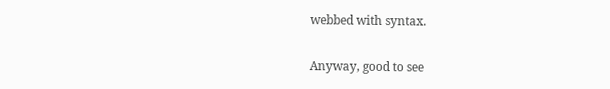webbed with syntax.

Anyway, good to see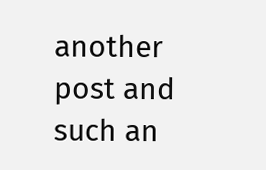another post and such an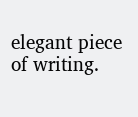elegant piece of writing.